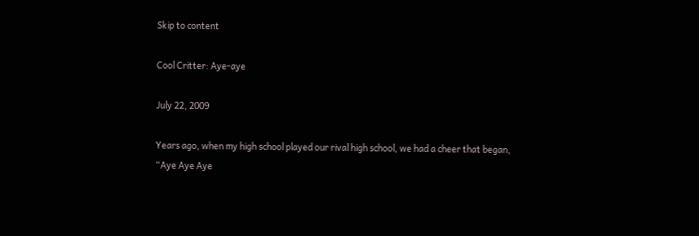Skip to content

Cool Critter: Aye-aye

July 22, 2009

Years ago, when my high school played our rival high school, we had a cheer that began, “Aye Aye Aye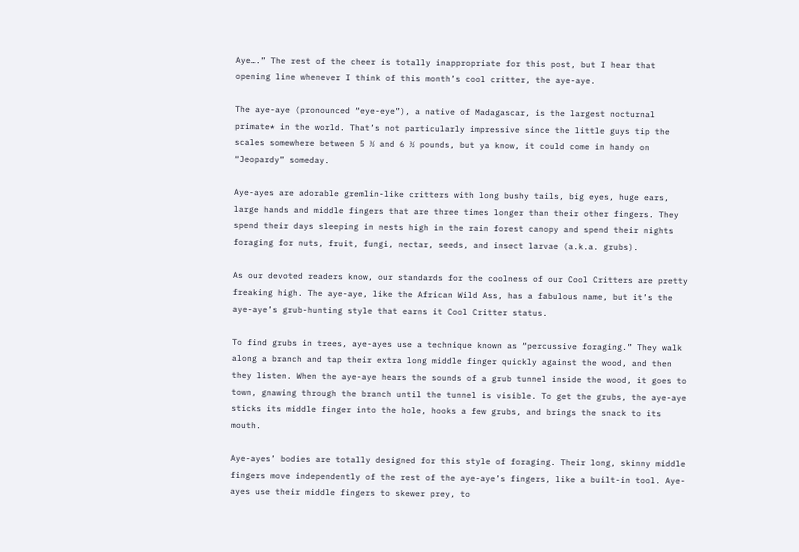Aye….” The rest of the cheer is totally inappropriate for this post, but I hear that opening line whenever I think of this month’s cool critter, the aye-aye.

The aye-aye (pronounced “eye-eye”), a native of Madagascar, is the largest nocturnal primate* in the world. That’s not particularly impressive since the little guys tip the scales somewhere between 5 ½ and 6 ½ pounds, but ya know, it could come in handy on “Jeopardy” someday.

Aye-ayes are adorable gremlin-like critters with long bushy tails, big eyes, huge ears, large hands and middle fingers that are three times longer than their other fingers. They spend their days sleeping in nests high in the rain forest canopy and spend their nights foraging for nuts, fruit, fungi, nectar, seeds, and insect larvae (a.k.a. grubs).

As our devoted readers know, our standards for the coolness of our Cool Critters are pretty freaking high. The aye-aye, like the African Wild Ass, has a fabulous name, but it’s the aye-aye’s grub-hunting style that earns it Cool Critter status.

To find grubs in trees, aye-ayes use a technique known as “percussive foraging.” They walk along a branch and tap their extra long middle finger quickly against the wood, and then they listen. When the aye-aye hears the sounds of a grub tunnel inside the wood, it goes to town, gnawing through the branch until the tunnel is visible. To get the grubs, the aye-aye sticks its middle finger into the hole, hooks a few grubs, and brings the snack to its mouth.

Aye-ayes’ bodies are totally designed for this style of foraging. Their long, skinny middle fingers move independently of the rest of the aye-aye’s fingers, like a built-in tool. Aye-ayes use their middle fingers to skewer prey, to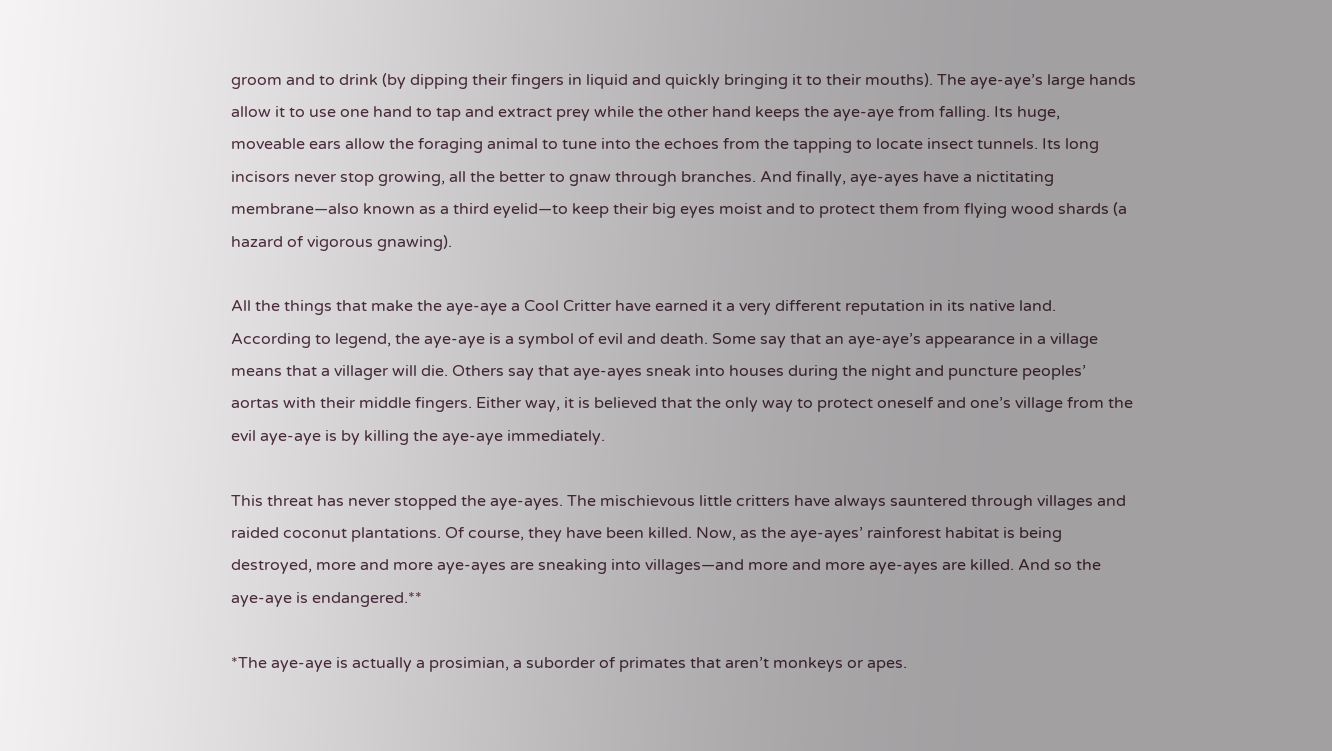groom and to drink (by dipping their fingers in liquid and quickly bringing it to their mouths). The aye-aye’s large hands allow it to use one hand to tap and extract prey while the other hand keeps the aye-aye from falling. Its huge, moveable ears allow the foraging animal to tune into the echoes from the tapping to locate insect tunnels. Its long incisors never stop growing, all the better to gnaw through branches. And finally, aye-ayes have a nictitating membrane—also known as a third eyelid—to keep their big eyes moist and to protect them from flying wood shards (a hazard of vigorous gnawing).

All the things that make the aye-aye a Cool Critter have earned it a very different reputation in its native land. According to legend, the aye-aye is a symbol of evil and death. Some say that an aye-aye’s appearance in a village means that a villager will die. Others say that aye-ayes sneak into houses during the night and puncture peoples’ aortas with their middle fingers. Either way, it is believed that the only way to protect oneself and one’s village from the evil aye-aye is by killing the aye-aye immediately.

This threat has never stopped the aye-ayes. The mischievous little critters have always sauntered through villages and raided coconut plantations. Of course, they have been killed. Now, as the aye-ayes’ rainforest habitat is being destroyed, more and more aye-ayes are sneaking into villages—and more and more aye-ayes are killed. And so the aye-aye is endangered.**

*The aye-aye is actually a prosimian, a suborder of primates that aren’t monkeys or apes.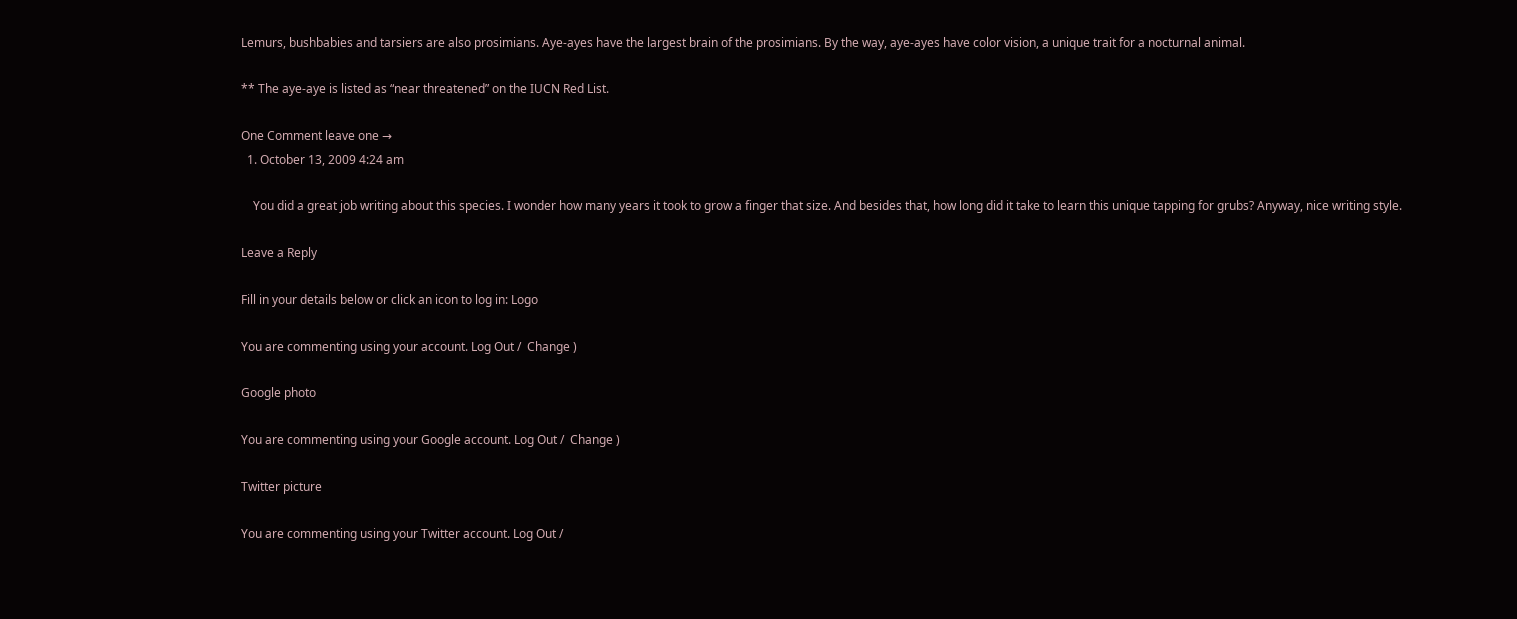Lemurs, bushbabies and tarsiers are also prosimians. Aye-ayes have the largest brain of the prosimians. By the way, aye-ayes have color vision, a unique trait for a nocturnal animal.

** The aye-aye is listed as “near threatened” on the IUCN Red List.

One Comment leave one →
  1. October 13, 2009 4:24 am

    You did a great job writing about this species. I wonder how many years it took to grow a finger that size. And besides that, how long did it take to learn this unique tapping for grubs? Anyway, nice writing style.

Leave a Reply

Fill in your details below or click an icon to log in: Logo

You are commenting using your account. Log Out /  Change )

Google photo

You are commenting using your Google account. Log Out /  Change )

Twitter picture

You are commenting using your Twitter account. Log Out /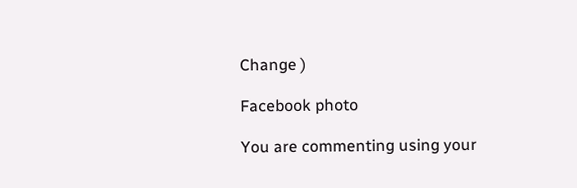Change )

Facebook photo

You are commenting using your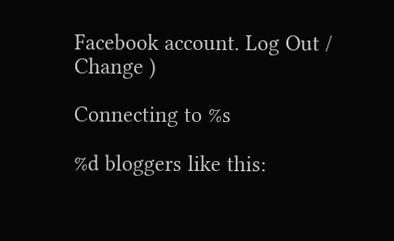Facebook account. Log Out /  Change )

Connecting to %s

%d bloggers like this: